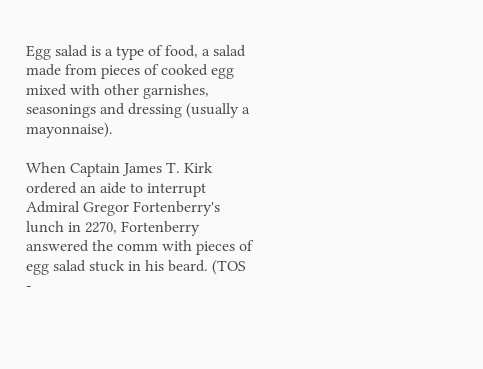Egg salad is a type of food, a salad made from pieces of cooked egg mixed with other garnishes, seasonings and dressing (usually a mayonnaise).

When Captain James T. Kirk ordered an aide to interrupt Admiral Gregor Fortenberry's lunch in 2270, Fortenberry answered the comm with pieces of egg salad stuck in his beard. (TOS -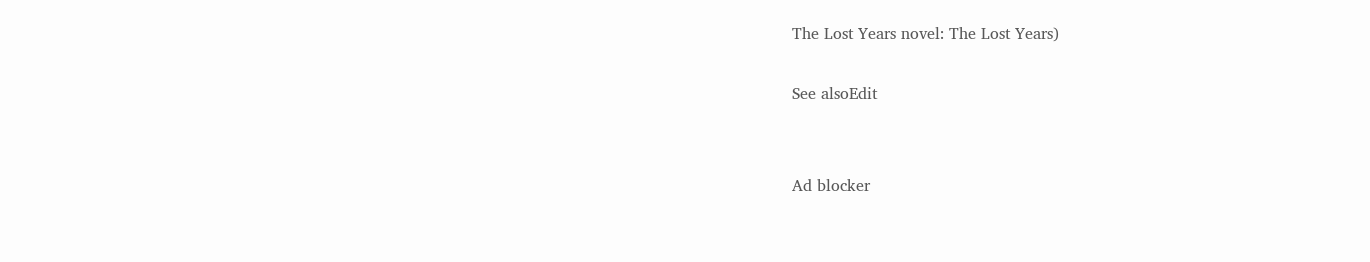The Lost Years novel: The Lost Years)

See alsoEdit


Ad blocker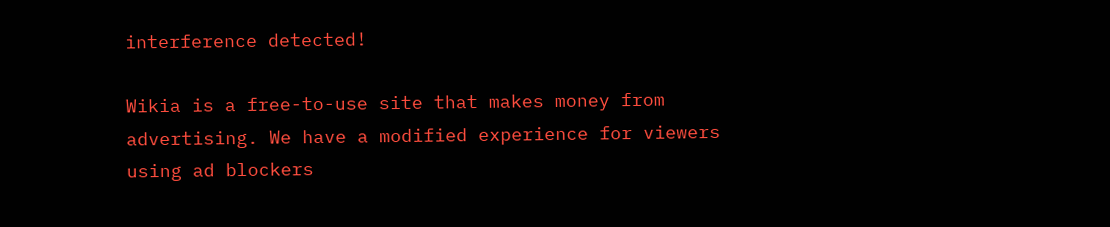interference detected!

Wikia is a free-to-use site that makes money from advertising. We have a modified experience for viewers using ad blockers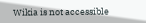Wikia is not accessible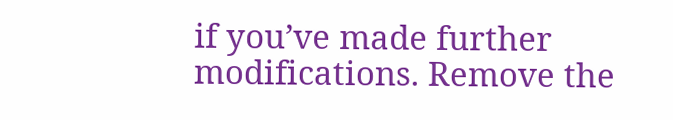if you’ve made further modifications. Remove the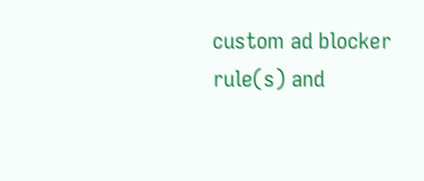custom ad blocker rule(s) and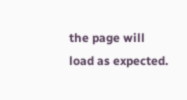the page will load as expected.